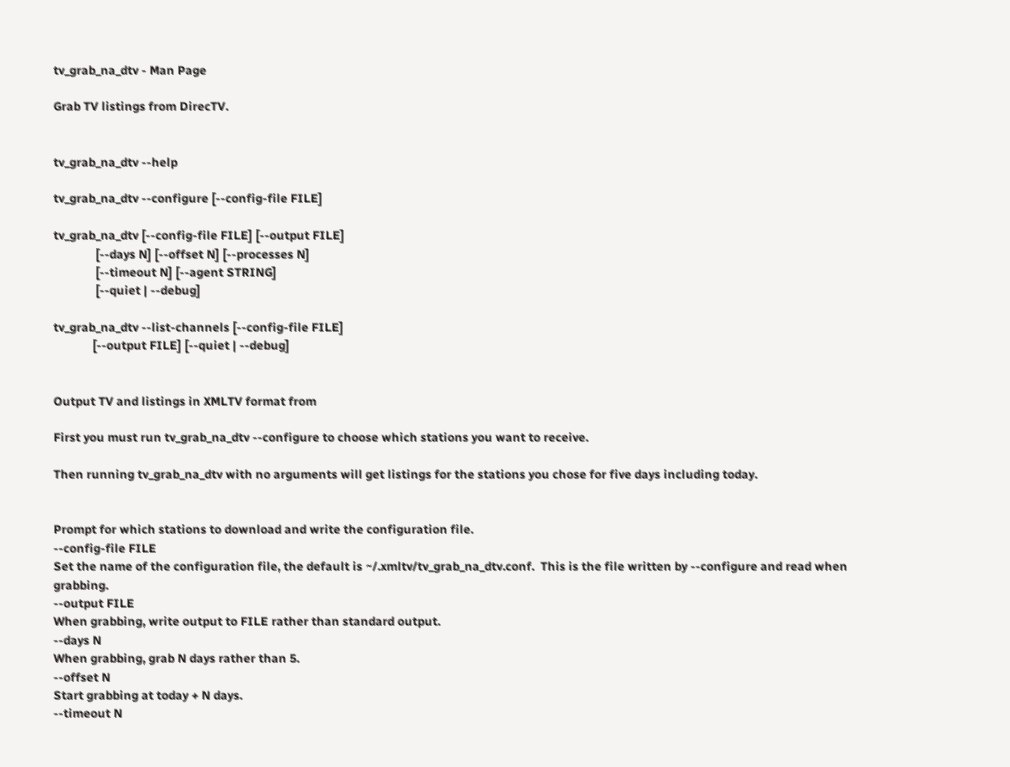tv_grab_na_dtv - Man Page

Grab TV listings from DirecTV.


tv_grab_na_dtv --help

tv_grab_na_dtv --configure [--config-file FILE]

tv_grab_na_dtv [--config-file FILE] [--output FILE]
              [--days N] [--offset N] [--processes N]
              [--timeout N] [--agent STRING]
              [--quiet | --debug]

tv_grab_na_dtv --list-channels [--config-file FILE]
             [--output FILE] [--quiet | --debug]


Output TV and listings in XMLTV format from

First you must run tv_grab_na_dtv --configure to choose which stations you want to receive.

Then running tv_grab_na_dtv with no arguments will get listings for the stations you chose for five days including today.


Prompt for which stations to download and write the configuration file.
--config-file FILE
Set the name of the configuration file, the default is ~/.xmltv/tv_grab_na_dtv.conf.  This is the file written by --configure and read when grabbing.
--output FILE
When grabbing, write output to FILE rather than standard output.
--days N
When grabbing, grab N days rather than 5.
--offset N
Start grabbing at today + N days.
--timeout N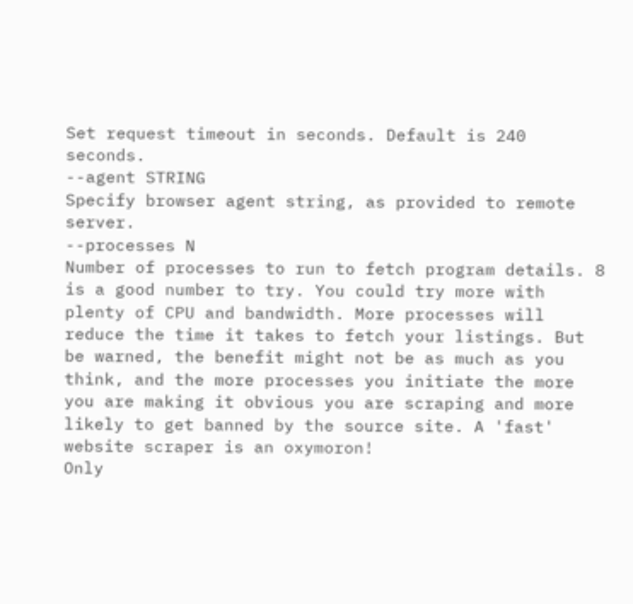Set request timeout in seconds. Default is 240 seconds.
--agent STRING
Specify browser agent string, as provided to remote server.
--processes N
Number of processes to run to fetch program details. 8 is a good number to try. You could try more with plenty of CPU and bandwidth. More processes will reduce the time it takes to fetch your listings. But be warned, the benefit might not be as much as you think, and the more processes you initiate the more you are making it obvious you are scraping and more likely to get banned by the source site. A 'fast' website scraper is an oxymoron!
Only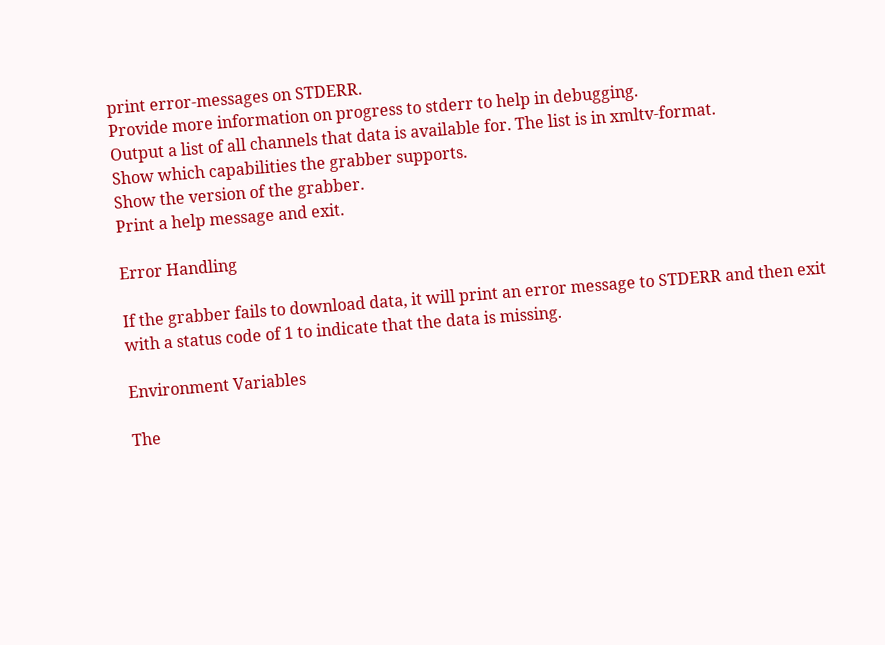print error-messages on STDERR.
Provide more information on progress to stderr to help in debugging.
Output a list of all channels that data is available for. The list is in xmltv-format.
Show which capabilities the grabber supports.
Show the version of the grabber.
Print a help message and exit.

Error Handling

If the grabber fails to download data, it will print an error message to STDERR and then exit with a status code of 1 to indicate that the data is missing.

Environment Variables

The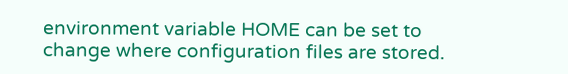environment variable HOME can be set to change where configuration files are stored.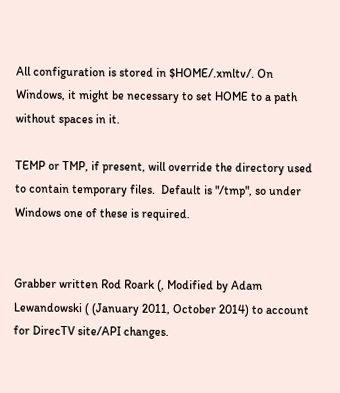All configuration is stored in $HOME/.xmltv/. On Windows, it might be necessary to set HOME to a path without spaces in it.

TEMP or TMP, if present, will override the directory used to contain temporary files.  Default is "/tmp", so under Windows one of these is required.


Grabber written Rod Roark (, Modified by Adam Lewandowski ( (January 2011, October 2014) to account for DirecTV site/API changes.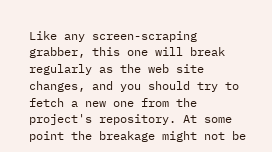Like any screen-scraping grabber, this one will break regularly as the web site changes, and you should try to fetch a new one from the project's repository. At some point the breakage might not be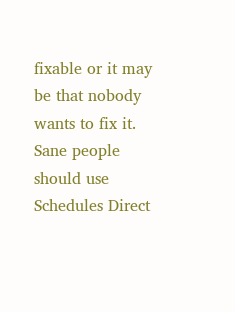fixable or it may be that nobody wants to fix it.  Sane people should use Schedules Direct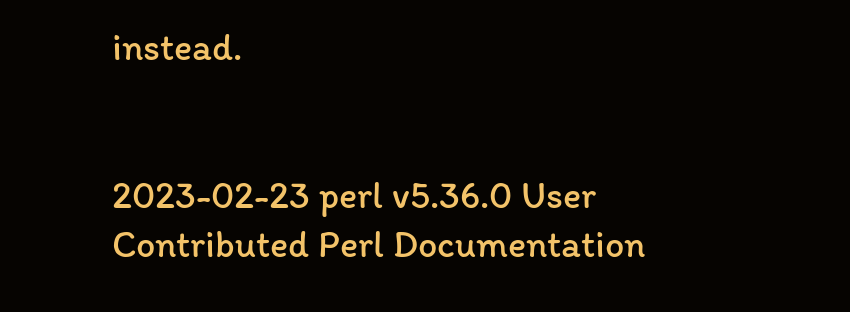instead.


2023-02-23 perl v5.36.0 User Contributed Perl Documentation